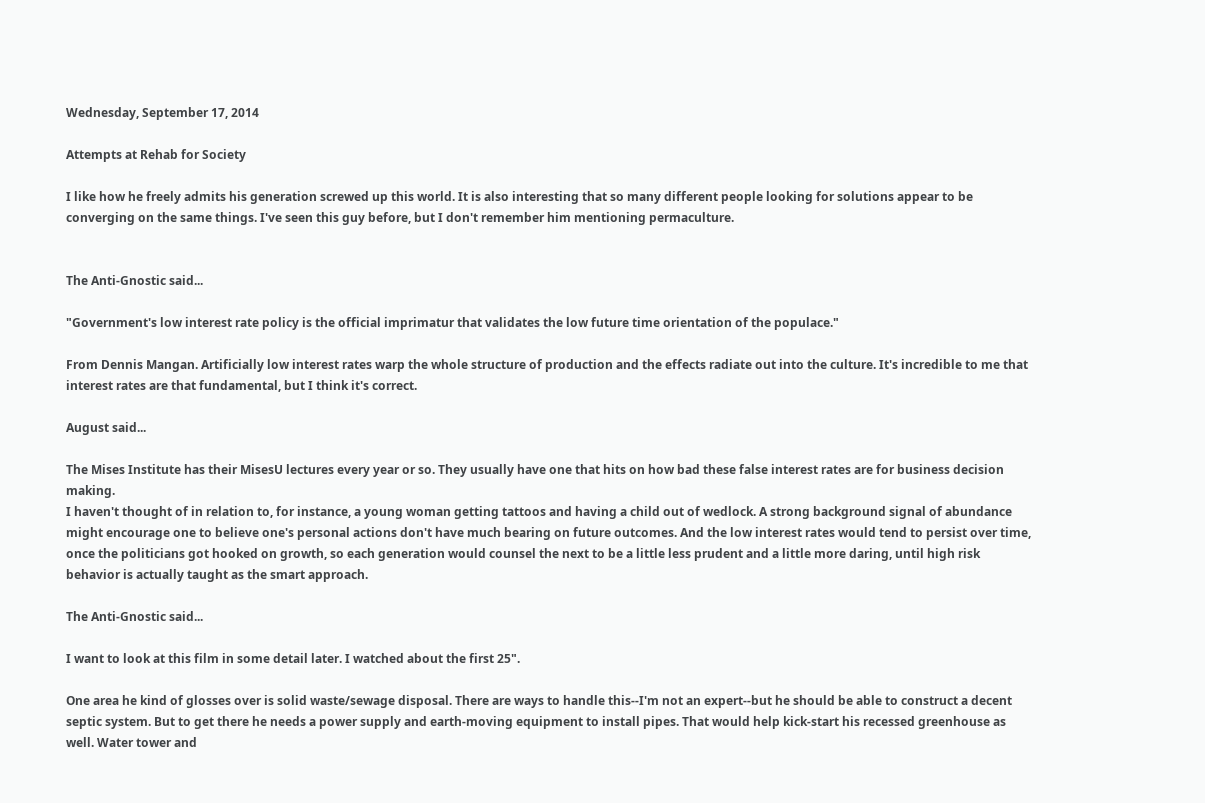Wednesday, September 17, 2014

Attempts at Rehab for Society

I like how he freely admits his generation screwed up this world. It is also interesting that so many different people looking for solutions appear to be converging on the same things. I've seen this guy before, but I don't remember him mentioning permaculture.


The Anti-Gnostic said...

"Government's low interest rate policy is the official imprimatur that validates the low future time orientation of the populace."

From Dennis Mangan. Artificially low interest rates warp the whole structure of production and the effects radiate out into the culture. It's incredible to me that interest rates are that fundamental, but I think it's correct.

August said...

The Mises Institute has their MisesU lectures every year or so. They usually have one that hits on how bad these false interest rates are for business decision making.
I haven't thought of in relation to, for instance, a young woman getting tattoos and having a child out of wedlock. A strong background signal of abundance might encourage one to believe one's personal actions don't have much bearing on future outcomes. And the low interest rates would tend to persist over time, once the politicians got hooked on growth, so each generation would counsel the next to be a little less prudent and a little more daring, until high risk behavior is actually taught as the smart approach.

The Anti-Gnostic said...

I want to look at this film in some detail later. I watched about the first 25".

One area he kind of glosses over is solid waste/sewage disposal. There are ways to handle this--I'm not an expert--but he should be able to construct a decent septic system. But to get there he needs a power supply and earth-moving equipment to install pipes. That would help kick-start his recessed greenhouse as well. Water tower and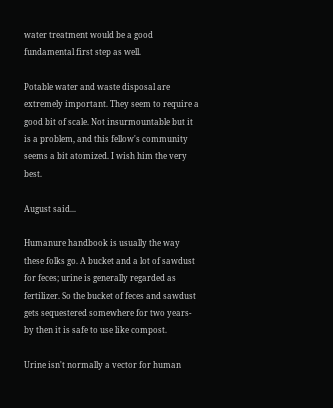water treatment would be a good fundamental first step as well.

Potable water and waste disposal are extremely important. They seem to require a good bit of scale. Not insurmountable but it is a problem, and this fellow's community seems a bit atomized. I wish him the very best.

August said...

Humanure handbook is usually the way these folks go. A bucket and a lot of sawdust for feces; urine is generally regarded as fertilizer. So the bucket of feces and sawdust gets sequestered somewhere for two years- by then it is safe to use like compost.

Urine isn't normally a vector for human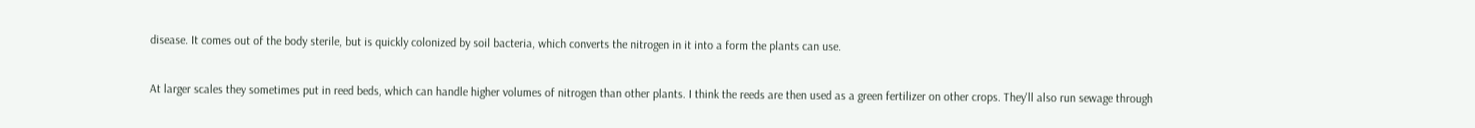disease. It comes out of the body sterile, but is quickly colonized by soil bacteria, which converts the nitrogen in it into a form the plants can use.

At larger scales they sometimes put in reed beds, which can handle higher volumes of nitrogen than other plants. I think the reeds are then used as a green fertilizer on other crops. They'll also run sewage through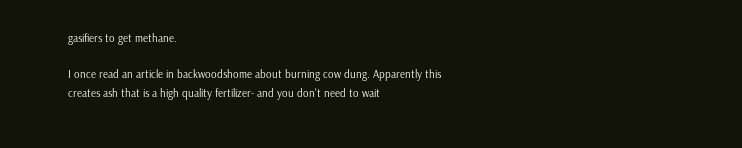gasifiers to get methane.

I once read an article in backwoodshome about burning cow dung. Apparently this creates ash that is a high quality fertilizer- and you don't need to wait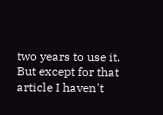two years to use it. But except for that article I haven't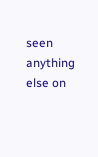seen anything else on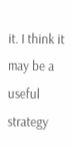it. I think it may be a useful strategy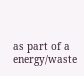as part of a energy/waste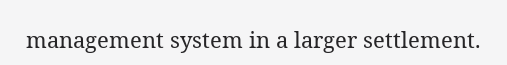management system in a larger settlement.